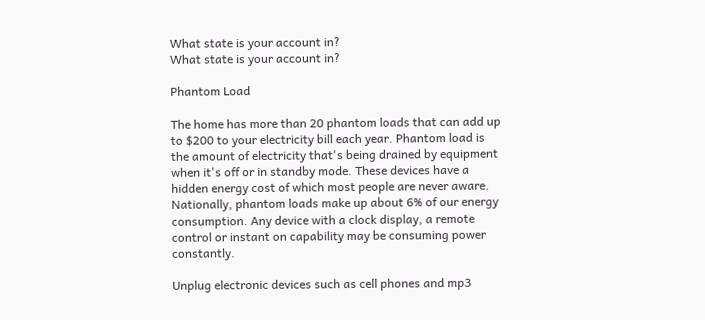What state is your account in?
What state is your account in?

Phantom Load

The home has more than 20 phantom loads that can add up to $200 to your electricity bill each year. Phantom load is the amount of electricity that's being drained by equipment when it's off or in standby mode. These devices have a hidden energy cost of which most people are never aware. Nationally, phantom loads make up about 6% of our energy consumption. Any device with a clock display, a remote control or instant on capability may be consuming power constantly.

Unplug electronic devices such as cell phones and mp3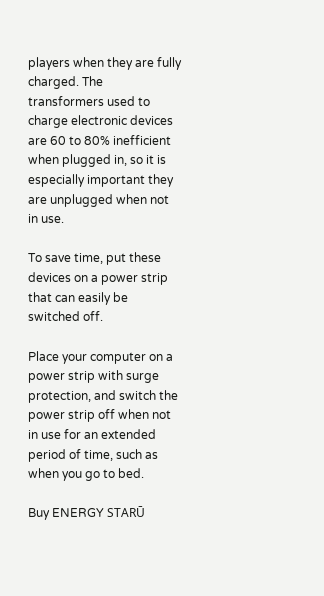players when they are fully charged. The transformers used to charge electronic devices are 60 to 80% inefficient when plugged in, so it is especially important they are unplugged when not in use.

To save time, put these devices on a power strip that can easily be switched off.

Place your computer on a power strip with surge protection, and switch the power strip off when not in use for an extended period of time, such as when you go to bed.

Buy ENERGY STARŪ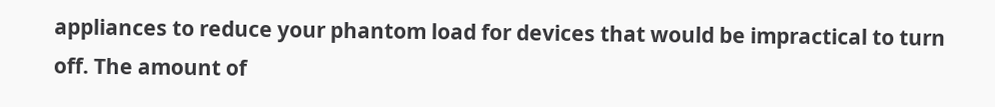appliances to reduce your phantom load for devices that would be impractical to turn off. The amount of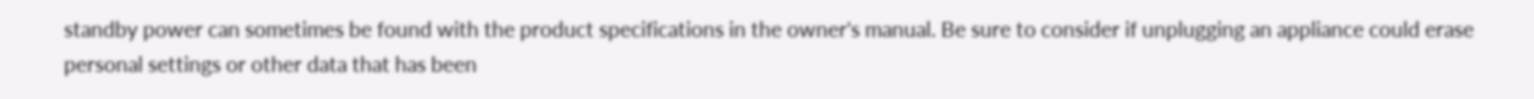standby power can sometimes be found with the product specifications in the owner's manual. Be sure to consider if unplugging an appliance could erase personal settings or other data that has been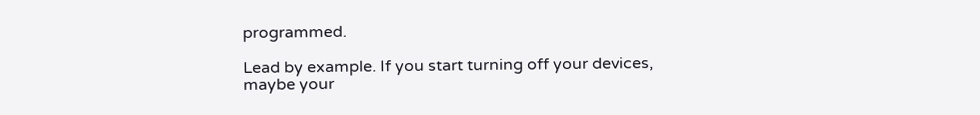programmed.

Lead by example. If you start turning off your devices, maybe your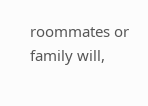roommates or family will,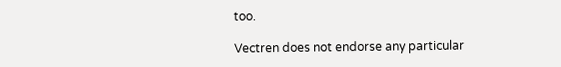too.

Vectren does not endorse any particular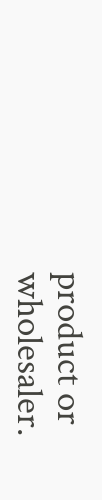product or wholesaler.